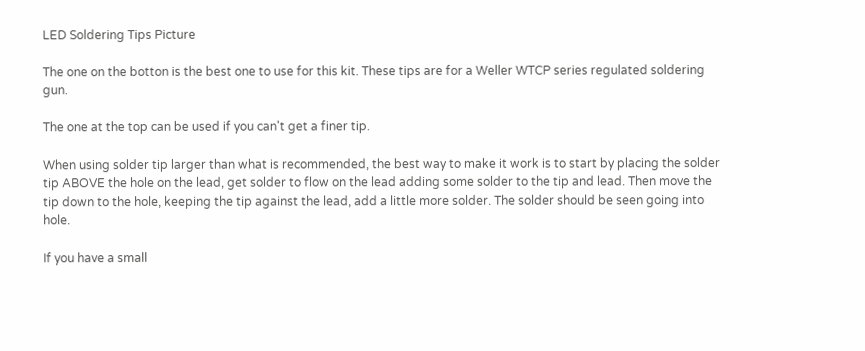LED Soldering Tips Picture

The one on the botton is the best one to use for this kit. These tips are for a Weller WTCP series regulated soldering gun.

The one at the top can be used if you can't get a finer tip.

When using solder tip larger than what is recommended, the best way to make it work is to start by placing the solder tip ABOVE the hole on the lead, get solder to flow on the lead adding some solder to the tip and lead. Then move the tip down to the hole, keeping the tip against the lead, add a little more solder. The solder should be seen going into hole.

If you have a small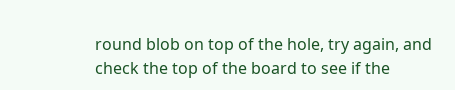round blob on top of the hole, try again, and check the top of the board to see if the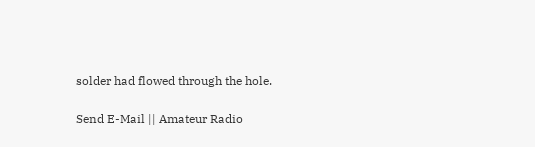solder had flowed through the hole.

Send E-Mail || Amateur Radio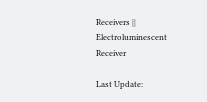Receivers || Electroluminescent Receiver

Last Update: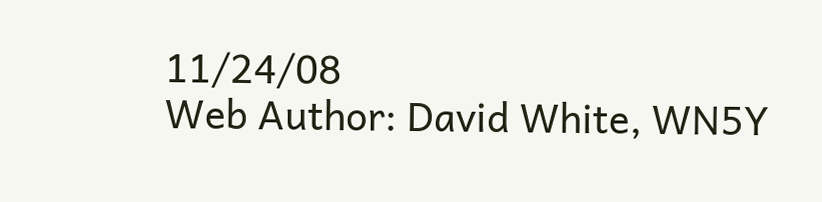11/24/08
Web Author: David White, WN5Y